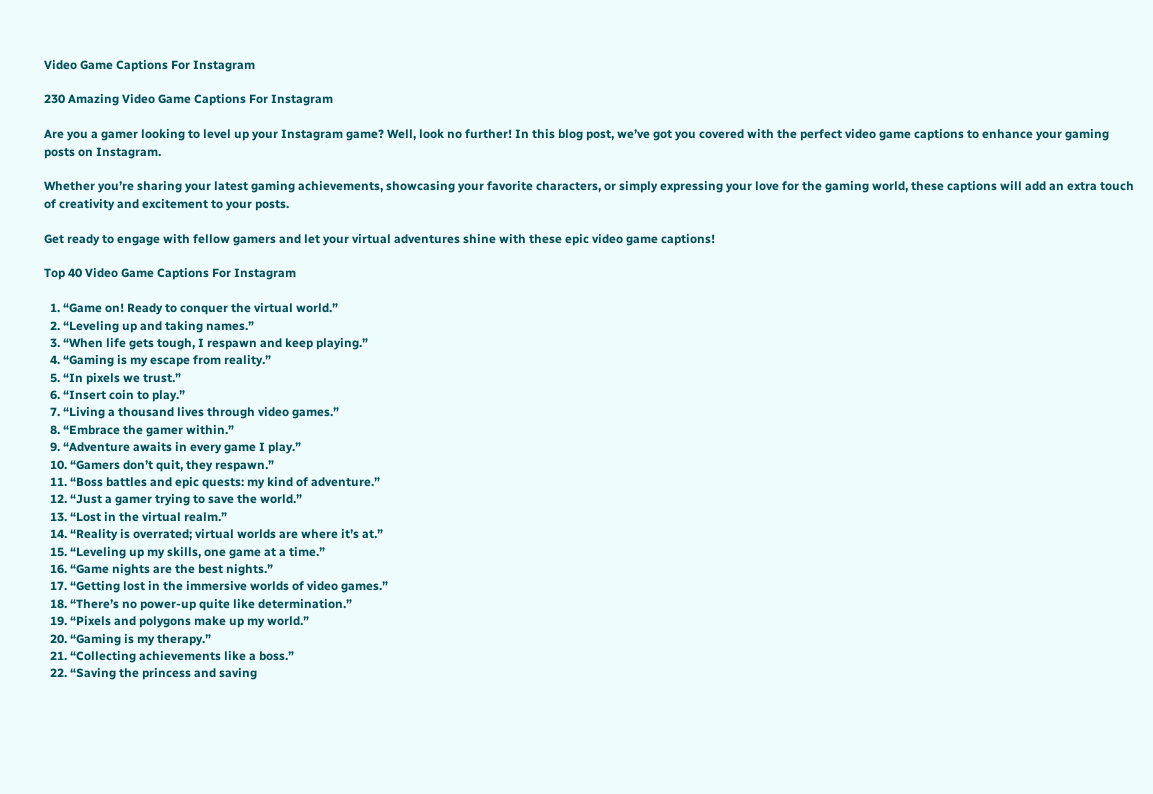Video Game Captions For Instagram

230 Amazing Video Game Captions For Instagram

Are you a gamer looking to level up your Instagram game? Well, look no further! In this blog post, we’ve got you covered with the perfect video game captions to enhance your gaming posts on Instagram.

Whether you’re sharing your latest gaming achievements, showcasing your favorite characters, or simply expressing your love for the gaming world, these captions will add an extra touch of creativity and excitement to your posts.

Get ready to engage with fellow gamers and let your virtual adventures shine with these epic video game captions!

Top 40 Video Game Captions For Instagram

  1. “Game on! Ready to conquer the virtual world.”
  2. “Leveling up and taking names.”
  3. “When life gets tough, I respawn and keep playing.”
  4. “Gaming is my escape from reality.”
  5. “In pixels we trust.”
  6. “Insert coin to play.”
  7. “Living a thousand lives through video games.”
  8. “Embrace the gamer within.”
  9. “Adventure awaits in every game I play.”
  10. “Gamers don’t quit, they respawn.”
  11. “Boss battles and epic quests: my kind of adventure.”
  12. “Just a gamer trying to save the world.”
  13. “Lost in the virtual realm.”
  14. “Reality is overrated; virtual worlds are where it’s at.”
  15. “Leveling up my skills, one game at a time.”
  16. “Game nights are the best nights.”
  17. “Getting lost in the immersive worlds of video games.”
  18. “There’s no power-up quite like determination.”
  19. “Pixels and polygons make up my world.”
  20. “Gaming is my therapy.”
  21. “Collecting achievements like a boss.”
  22. “Saving the princess and saving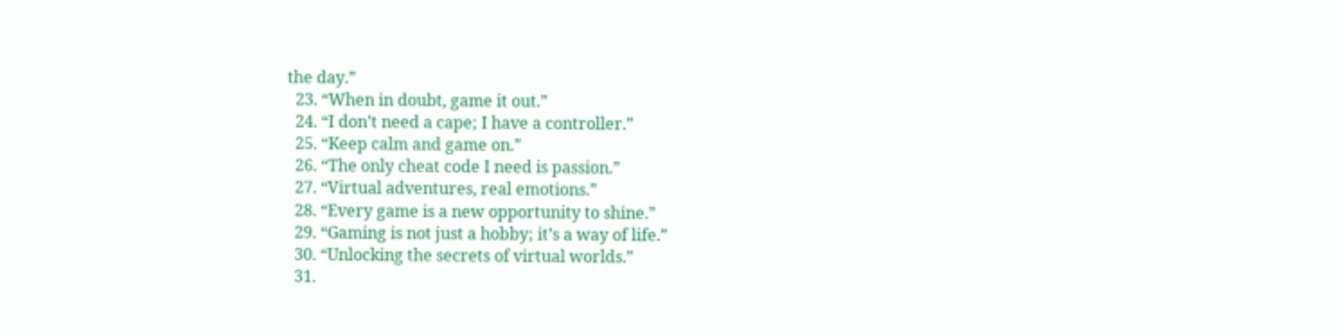the day.”
  23. “When in doubt, game it out.”
  24. “I don’t need a cape; I have a controller.”
  25. “Keep calm and game on.”
  26. “The only cheat code I need is passion.”
  27. “Virtual adventures, real emotions.”
  28. “Every game is a new opportunity to shine.”
  29. “Gaming is not just a hobby; it’s a way of life.”
  30. “Unlocking the secrets of virtual worlds.”
  31.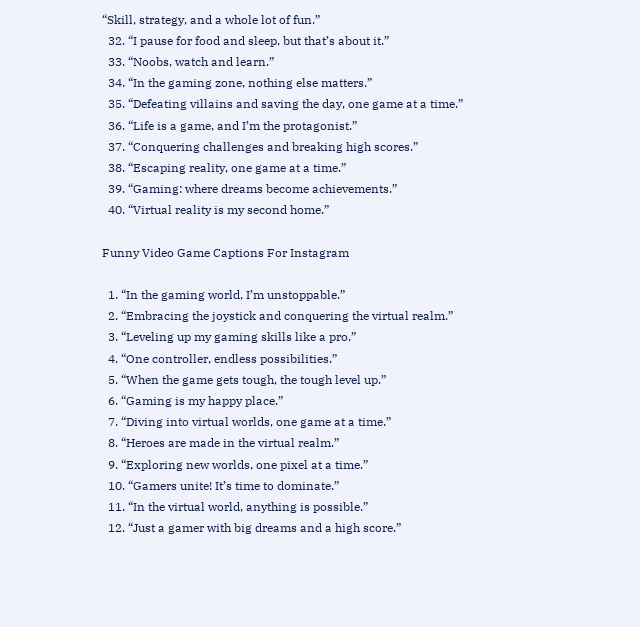“Skill, strategy, and a whole lot of fun.”
  32. “I pause for food and sleep, but that’s about it.”
  33. “Noobs, watch and learn.”
  34. “In the gaming zone, nothing else matters.”
  35. “Defeating villains and saving the day, one game at a time.”
  36. “Life is a game, and I’m the protagonist.”
  37. “Conquering challenges and breaking high scores.”
  38. “Escaping reality, one game at a time.”
  39. “Gaming: where dreams become achievements.”
  40. “Virtual reality is my second home.”

Funny Video Game Captions For Instagram

  1. “In the gaming world, I’m unstoppable.”
  2. “Embracing the joystick and conquering the virtual realm.”
  3. “Leveling up my gaming skills like a pro.”
  4. “One controller, endless possibilities.”
  5. “When the game gets tough, the tough level up.”
  6. “Gaming is my happy place.”
  7. “Diving into virtual worlds, one game at a time.”
  8. “Heroes are made in the virtual realm.”
  9. “Exploring new worlds, one pixel at a time.”
  10. “Gamers unite! It’s time to dominate.”
  11. “In the virtual world, anything is possible.”
  12. “Just a gamer with big dreams and a high score.”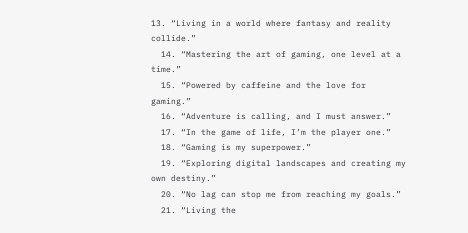13. “Living in a world where fantasy and reality collide.”
  14. “Mastering the art of gaming, one level at a time.”
  15. “Powered by caffeine and the love for gaming.”
  16. “Adventure is calling, and I must answer.”
  17. “In the game of life, I’m the player one.”
  18. “Gaming is my superpower.”
  19. “Exploring digital landscapes and creating my own destiny.”
  20. “No lag can stop me from reaching my goals.”
  21. “Living the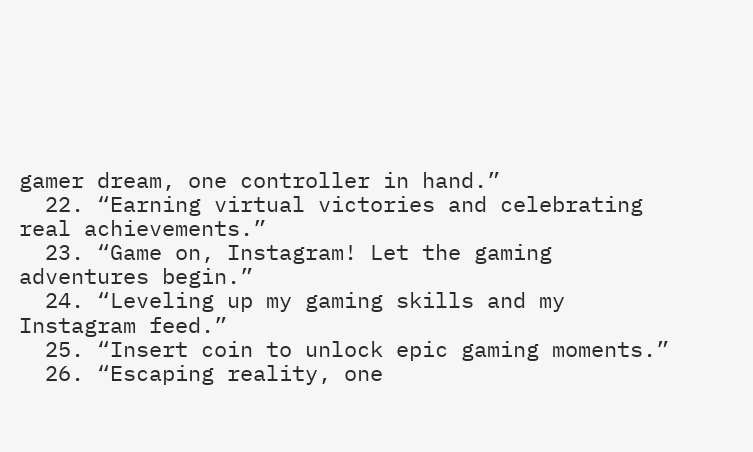gamer dream, one controller in hand.”
  22. “Earning virtual victories and celebrating real achievements.”
  23. “Game on, Instagram! Let the gaming adventures begin.”
  24. “Leveling up my gaming skills and my Instagram feed.”
  25. “Insert coin to unlock epic gaming moments.”
  26. “Escaping reality, one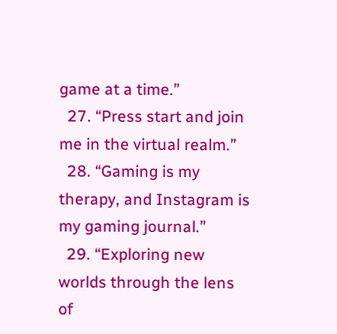game at a time.”
  27. “Press start and join me in the virtual realm.”
  28. “Gaming is my therapy, and Instagram is my gaming journal.”
  29. “Exploring new worlds through the lens of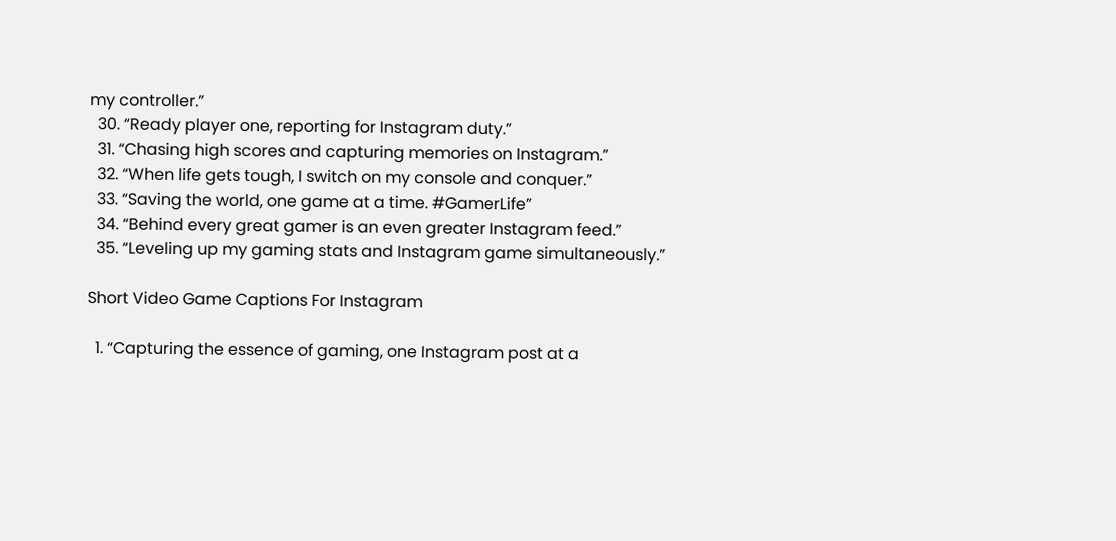my controller.”
  30. “Ready player one, reporting for Instagram duty.”
  31. “Chasing high scores and capturing memories on Instagram.”
  32. “When life gets tough, I switch on my console and conquer.”
  33. “Saving the world, one game at a time. #GamerLife”
  34. “Behind every great gamer is an even greater Instagram feed.”
  35. “Leveling up my gaming stats and Instagram game simultaneously.”

Short Video Game Captions For Instagram

  1. “Capturing the essence of gaming, one Instagram post at a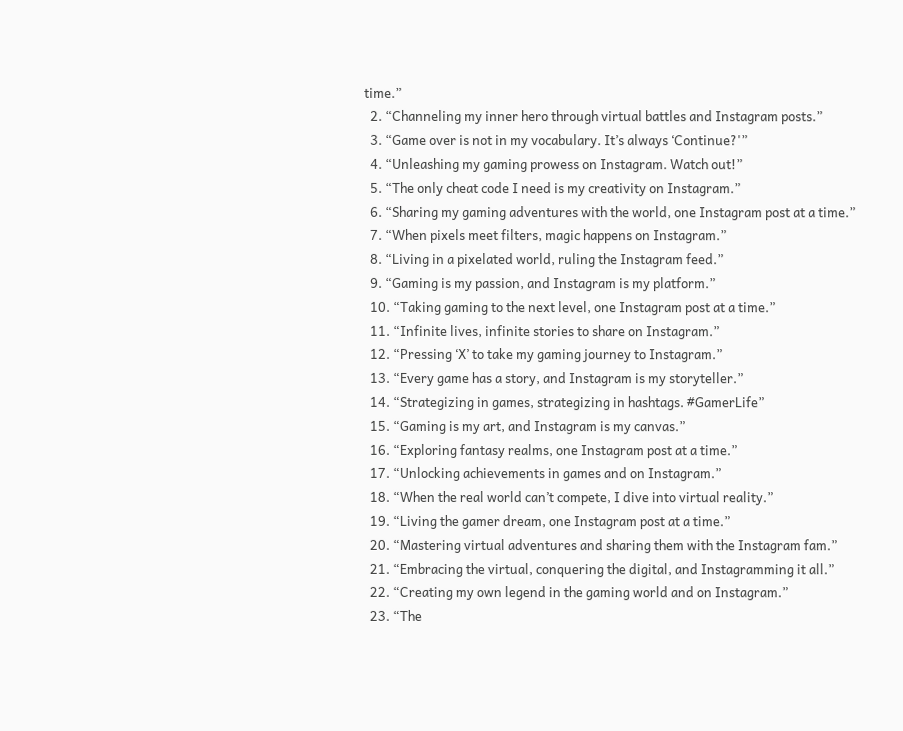time.”
  2. “Channeling my inner hero through virtual battles and Instagram posts.”
  3. “Game over is not in my vocabulary. It’s always ‘Continue?'”
  4. “Unleashing my gaming prowess on Instagram. Watch out!”
  5. “The only cheat code I need is my creativity on Instagram.”
  6. “Sharing my gaming adventures with the world, one Instagram post at a time.”
  7. “When pixels meet filters, magic happens on Instagram.”
  8. “Living in a pixelated world, ruling the Instagram feed.”
  9. “Gaming is my passion, and Instagram is my platform.”
  10. “Taking gaming to the next level, one Instagram post at a time.”
  11. “Infinite lives, infinite stories to share on Instagram.”
  12. “Pressing ‘X’ to take my gaming journey to Instagram.”
  13. “Every game has a story, and Instagram is my storyteller.”
  14. “Strategizing in games, strategizing in hashtags. #GamerLife”
  15. “Gaming is my art, and Instagram is my canvas.”
  16. “Exploring fantasy realms, one Instagram post at a time.”
  17. “Unlocking achievements in games and on Instagram.”
  18. “When the real world can’t compete, I dive into virtual reality.”
  19. “Living the gamer dream, one Instagram post at a time.”
  20. “Mastering virtual adventures and sharing them with the Instagram fam.”
  21. “Embracing the virtual, conquering the digital, and Instagramming it all.”
  22. “Creating my own legend in the gaming world and on Instagram.”
  23. “The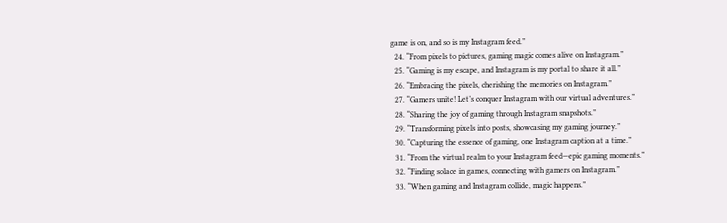game is on, and so is my Instagram feed.”
  24. “From pixels to pictures, gaming magic comes alive on Instagram.”
  25. “Gaming is my escape, and Instagram is my portal to share it all.”
  26. “Embracing the pixels, cherishing the memories on Instagram.”
  27. “Gamers unite! Let’s conquer Instagram with our virtual adventures.”
  28. “Sharing the joy of gaming through Instagram snapshots.”
  29. “Transforming pixels into posts, showcasing my gaming journey.”
  30. “Capturing the essence of gaming, one Instagram caption at a time.”
  31. “From the virtual realm to your Instagram feed—epic gaming moments.”
  32. “Finding solace in games, connecting with gamers on Instagram.”
  33. “When gaming and Instagram collide, magic happens.”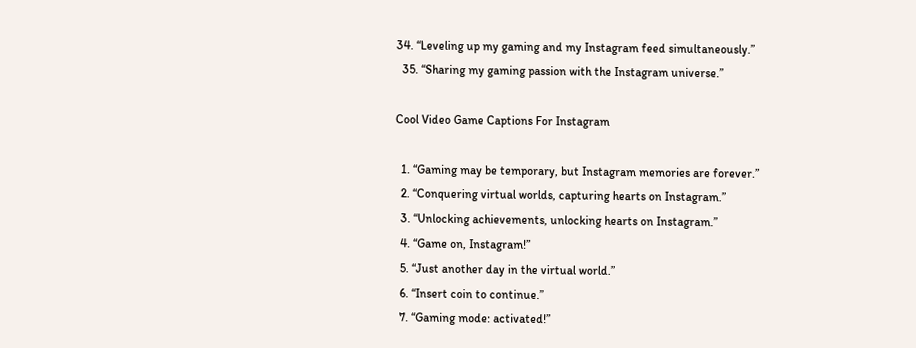34. “Leveling up my gaming and my Instagram feed simultaneously.”
  35. “Sharing my gaming passion with the Instagram universe.”

Cool Video Game Captions For Instagram

  1. “Gaming may be temporary, but Instagram memories are forever.”
  2. “Conquering virtual worlds, capturing hearts on Instagram.”
  3. “Unlocking achievements, unlocking hearts on Instagram.”
  4. “Game on, Instagram!”
  5. “Just another day in the virtual world.”
  6. “Insert coin to continue.”
  7. “Gaming mode: activated!”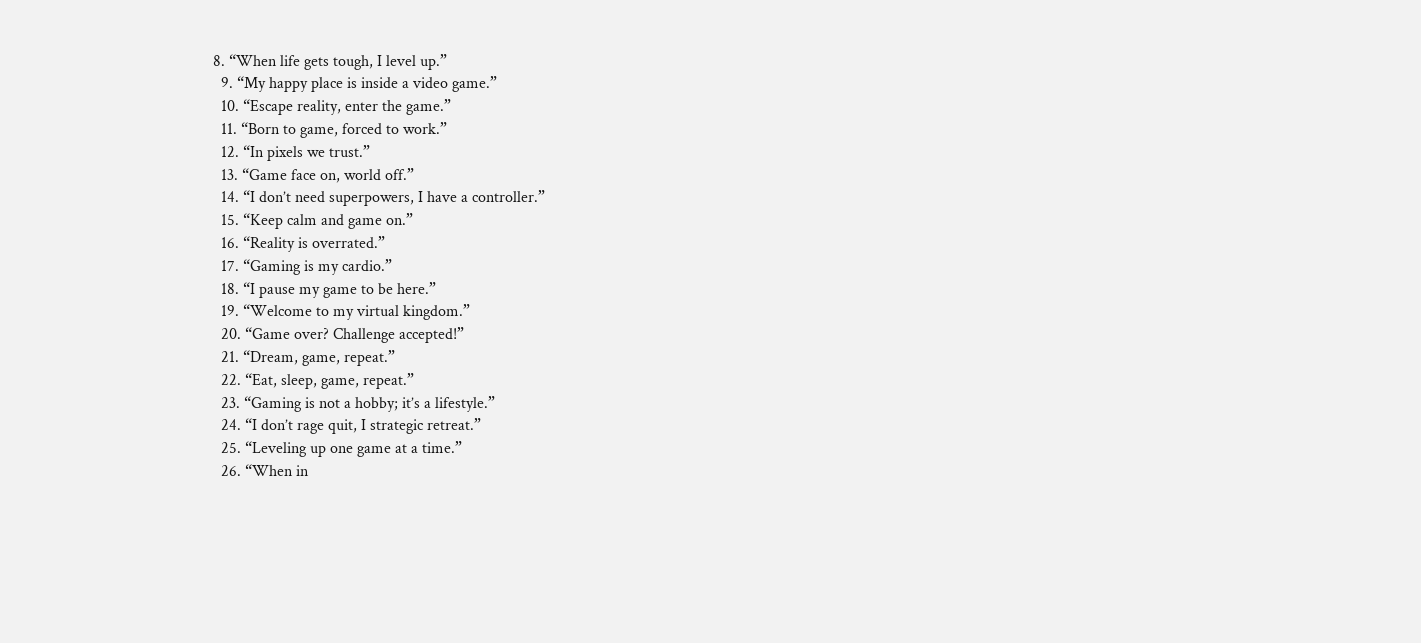8. “When life gets tough, I level up.”
  9. “My happy place is inside a video game.”
  10. “Escape reality, enter the game.”
  11. “Born to game, forced to work.”
  12. “In pixels we trust.”
  13. “Game face on, world off.”
  14. “I don’t need superpowers, I have a controller.”
  15. “Keep calm and game on.”
  16. “Reality is overrated.”
  17. “Gaming is my cardio.”
  18. “I pause my game to be here.”
  19. “Welcome to my virtual kingdom.”
  20. “Game over? Challenge accepted!”
  21. “Dream, game, repeat.”
  22. “Eat, sleep, game, repeat.”
  23. “Gaming is not a hobby; it’s a lifestyle.”
  24. “I don’t rage quit, I strategic retreat.”
  25. “Leveling up one game at a time.”
  26. “When in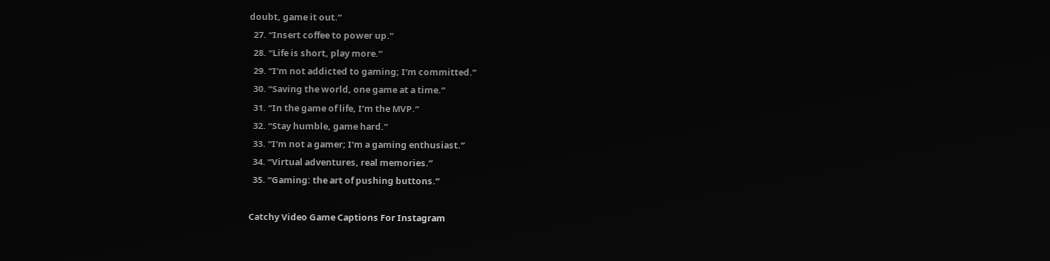doubt, game it out.”
  27. “Insert coffee to power up.”
  28. “Life is short, play more.”
  29. “I’m not addicted to gaming; I’m committed.”
  30. “Saving the world, one game at a time.”
  31. “In the game of life, I’m the MVP.”
  32. “Stay humble, game hard.”
  33. “I’m not a gamer; I’m a gaming enthusiast.”
  34. “Virtual adventures, real memories.”
  35. “Gaming: the art of pushing buttons.”

Catchy Video Game Captions For Instagram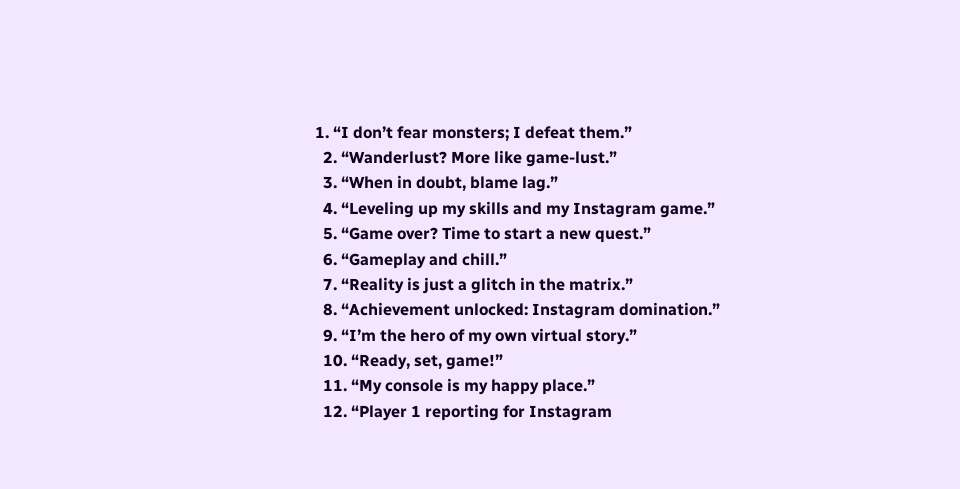1. “I don’t fear monsters; I defeat them.”
  2. “Wanderlust? More like game-lust.”
  3. “When in doubt, blame lag.”
  4. “Leveling up my skills and my Instagram game.”
  5. “Game over? Time to start a new quest.”
  6. “Gameplay and chill.”
  7. “Reality is just a glitch in the matrix.”
  8. “Achievement unlocked: Instagram domination.”
  9. “I’m the hero of my own virtual story.”
  10. “Ready, set, game!”
  11. “My console is my happy place.”
  12. “Player 1 reporting for Instagram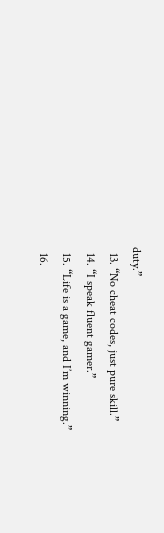duty.”
  13. “No cheat codes, just pure skill.”
  14. “I speak fluent gamer.”
  15. “Life is a game, and I’m winning.”
  16.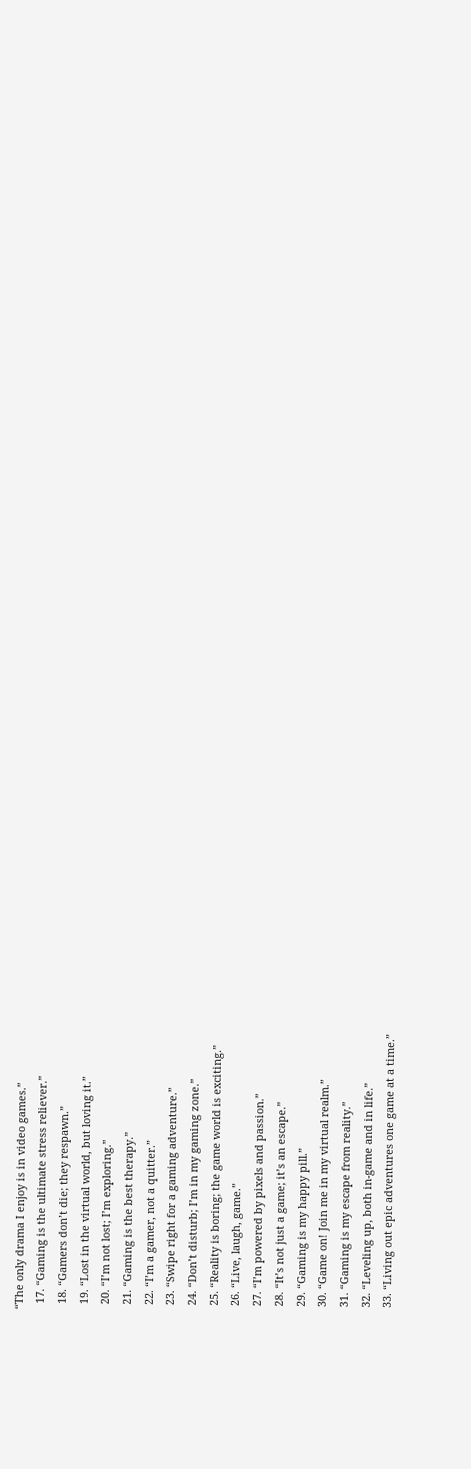“The only drama I enjoy is in video games.”
  17. “Gaming is the ultimate stress reliever.”
  18. “Gamers don’t die; they respawn.”
  19. “Lost in the virtual world, but loving it.”
  20. “I’m not lost; I’m exploring.”
  21. “Gaming is the best therapy.”
  22. “I’m a gamer, not a quitter.”
  23. “Swipe right for a gaming adventure.”
  24. “Don’t disturb; I’m in my gaming zone.”
  25. “Reality is boring; the game world is exciting.”
  26. “Live, laugh, game.”
  27. “I’m powered by pixels and passion.”
  28. “It’s not just a game; it’s an escape.”
  29. “Gaming is my happy pill.”
  30. “Game on! Join me in my virtual realm.”
  31. “Gaming is my escape from reality.”
  32. “Leveling up, both in-game and in life.”
  33. “Living out epic adventures one game at a time.”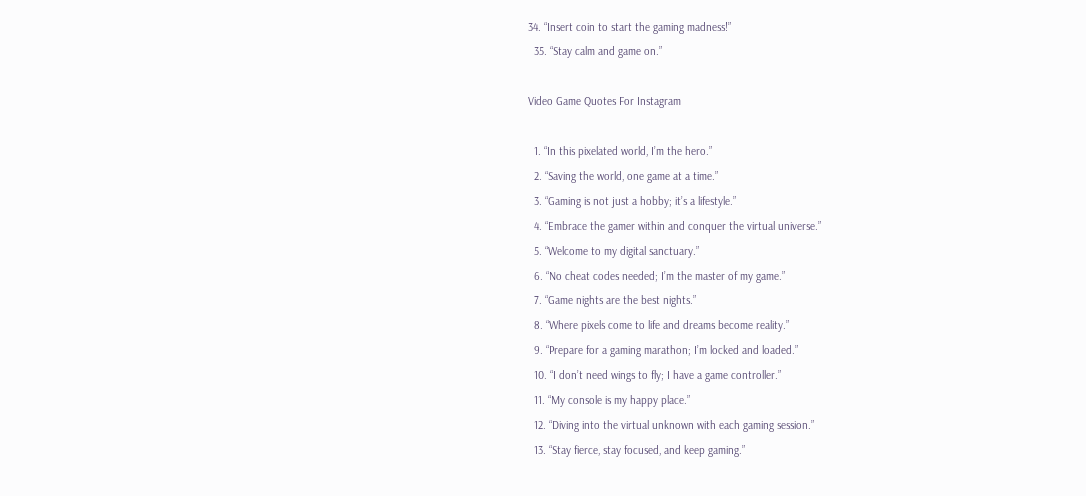34. “Insert coin to start the gaming madness!”
  35. “Stay calm and game on.”

Video Game Quotes For Instagram

  1. “In this pixelated world, I’m the hero.”
  2. “Saving the world, one game at a time.”
  3. “Gaming is not just a hobby; it’s a lifestyle.”
  4. “Embrace the gamer within and conquer the virtual universe.”
  5. “Welcome to my digital sanctuary.”
  6. “No cheat codes needed; I’m the master of my game.”
  7. “Game nights are the best nights.”
  8. “Where pixels come to life and dreams become reality.”
  9. “Prepare for a gaming marathon; I’m locked and loaded.”
  10. “I don’t need wings to fly; I have a game controller.”
  11. “My console is my happy place.”
  12. “Diving into the virtual unknown with each gaming session.”
  13. “Stay fierce, stay focused, and keep gaming.”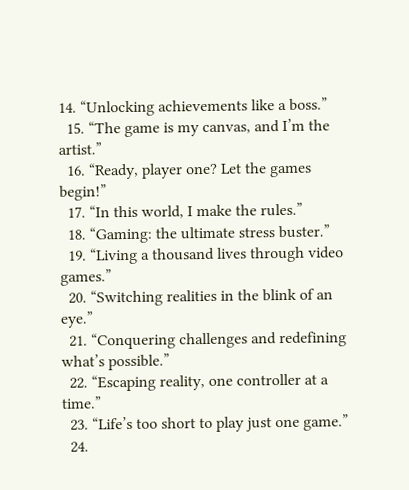14. “Unlocking achievements like a boss.”
  15. “The game is my canvas, and I’m the artist.”
  16. “Ready, player one? Let the games begin!”
  17. “In this world, I make the rules.”
  18. “Gaming: the ultimate stress buster.”
  19. “Living a thousand lives through video games.”
  20. “Switching realities in the blink of an eye.”
  21. “Conquering challenges and redefining what’s possible.”
  22. “Escaping reality, one controller at a time.”
  23. “Life’s too short to play just one game.”
  24.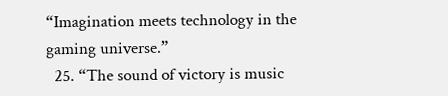“Imagination meets technology in the gaming universe.”
  25. “The sound of victory is music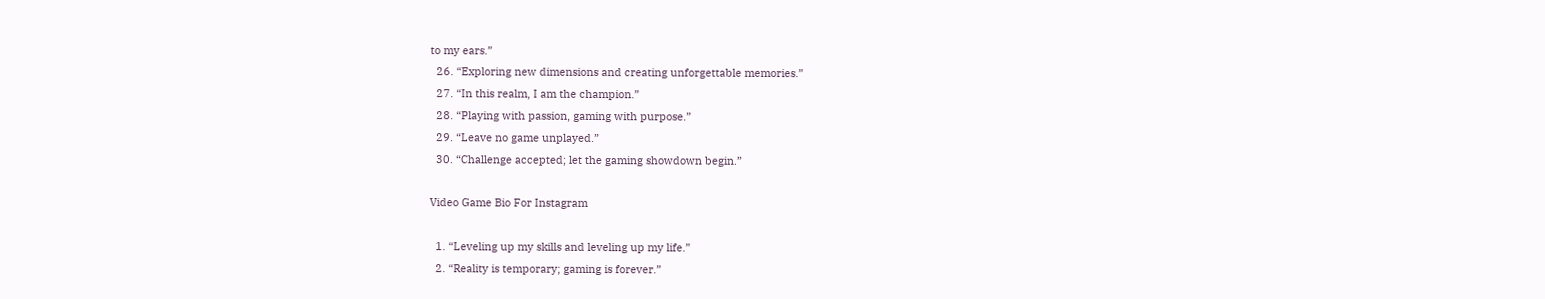to my ears.”
  26. “Exploring new dimensions and creating unforgettable memories.”
  27. “In this realm, I am the champion.”
  28. “Playing with passion, gaming with purpose.”
  29. “Leave no game unplayed.”
  30. “Challenge accepted; let the gaming showdown begin.”

Video Game Bio For Instagram

  1. “Leveling up my skills and leveling up my life.”
  2. “Reality is temporary; gaming is forever.”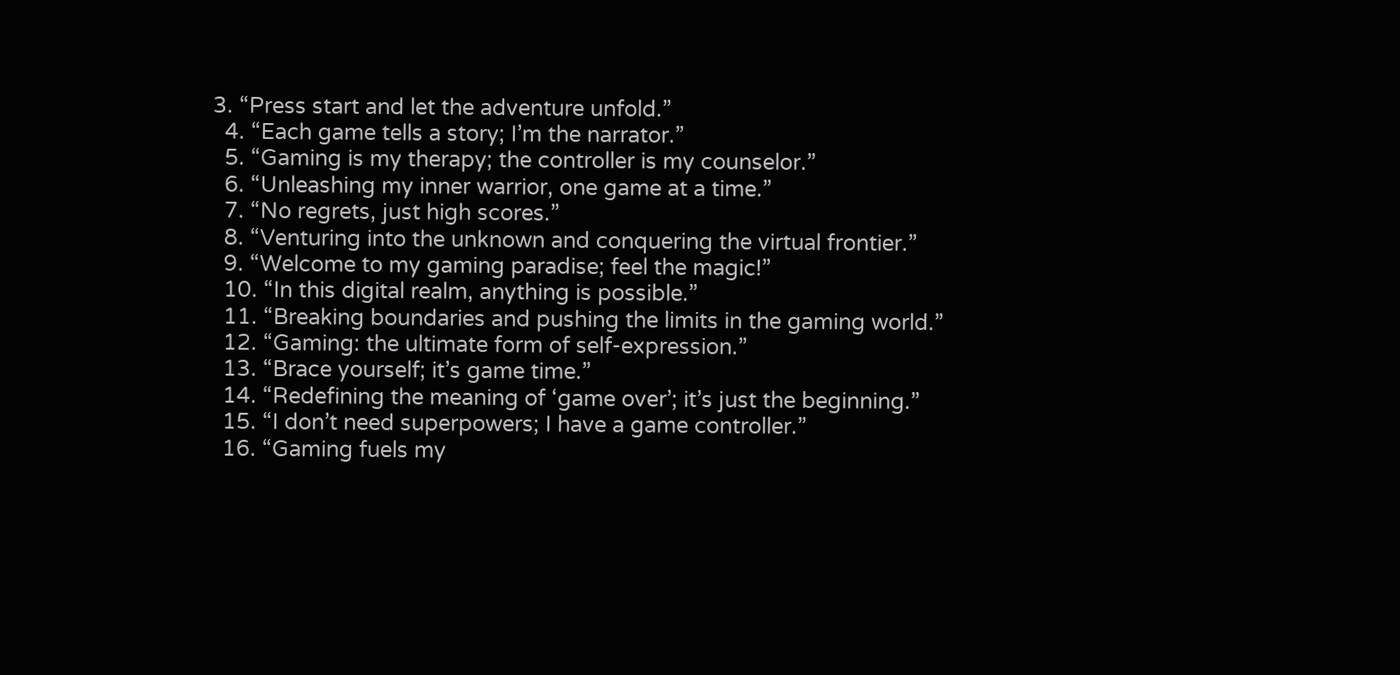3. “Press start and let the adventure unfold.”
  4. “Each game tells a story; I’m the narrator.”
  5. “Gaming is my therapy; the controller is my counselor.”
  6. “Unleashing my inner warrior, one game at a time.”
  7. “No regrets, just high scores.”
  8. “Venturing into the unknown and conquering the virtual frontier.”
  9. “Welcome to my gaming paradise; feel the magic!”
  10. “In this digital realm, anything is possible.”
  11. “Breaking boundaries and pushing the limits in the gaming world.”
  12. “Gaming: the ultimate form of self-expression.”
  13. “Brace yourself; it’s game time.”
  14. “Redefining the meaning of ‘game over’; it’s just the beginning.”
  15. “I don’t need superpowers; I have a game controller.”
  16. “Gaming fuels my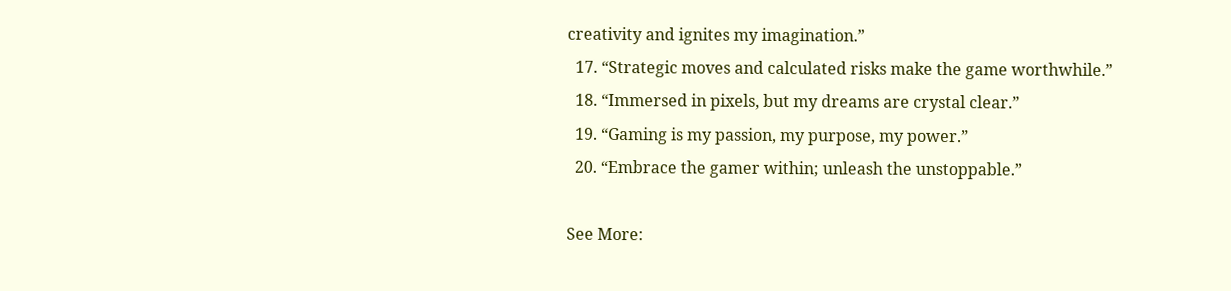creativity and ignites my imagination.”
  17. “Strategic moves and calculated risks make the game worthwhile.”
  18. “Immersed in pixels, but my dreams are crystal clear.”
  19. “Gaming is my passion, my purpose, my power.”
  20. “Embrace the gamer within; unleash the unstoppable.”

See More: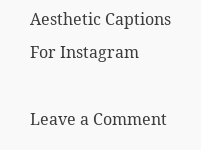Aesthetic Captions For Instagram

Leave a Comment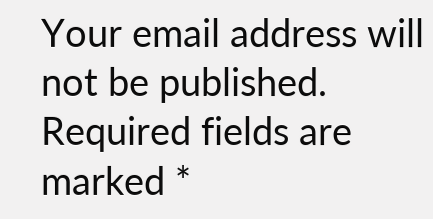Your email address will not be published. Required fields are marked *